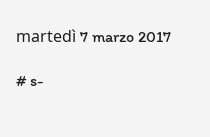martedì 7 marzo 2017

# s-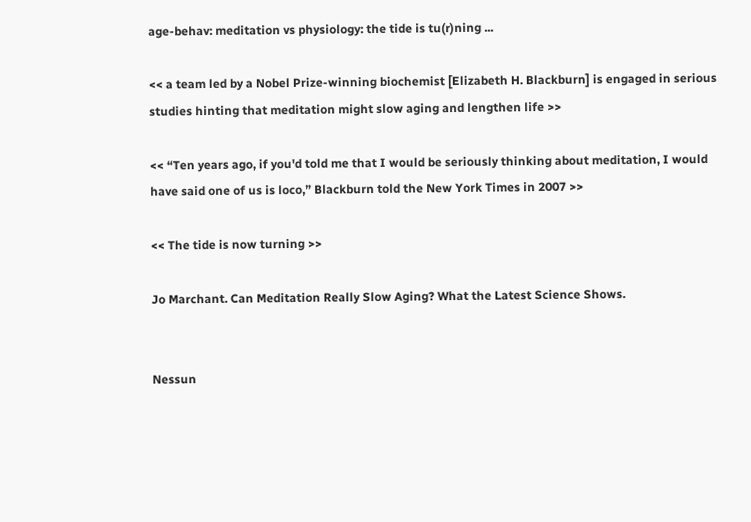age-behav: meditation vs physiology: the tide is tu(r)ning ...

<< a team led by a Nobel Prize-winning biochemist [Elizabeth H. Blackburn] is engaged in serious studies hinting that meditation might slow aging and lengthen life >>

<< “Ten years ago, if you'd told me that I would be seriously thinking about meditation, I would have said one of us is loco,” Blackburn told the New York Times in 2007 >>

<< The tide is now turning >>

Jo Marchant. Can Meditation Really Slow Aging? What the Latest Science Shows.


Nessun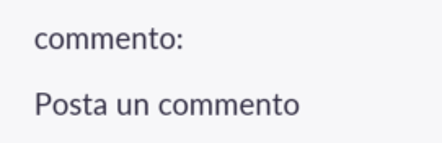commento:

Posta un commento